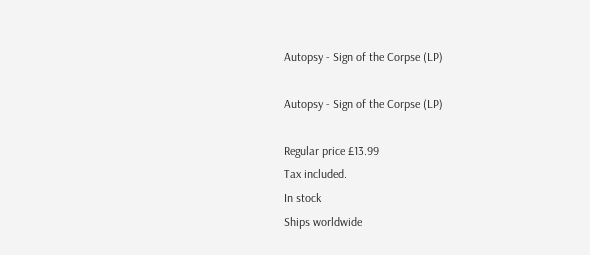Autopsy - Sign of the Corpse (LP)

Autopsy - Sign of the Corpse (LP)

Regular price £13.99
Tax included.
In stock
Ships worldwide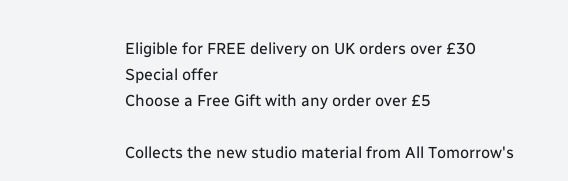Eligible for FREE delivery on UK orders over £30
Special offer
Choose a Free Gift with any order over £5

Collects the new studio material from All Tomorrow's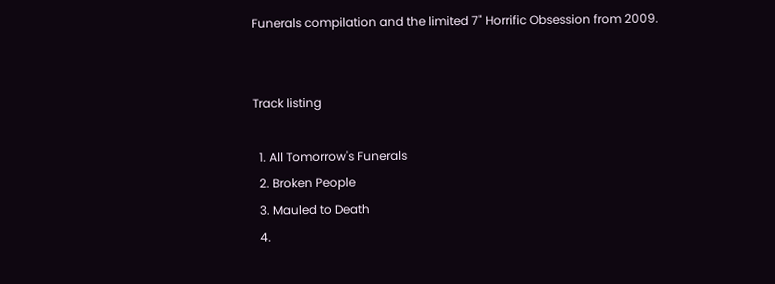Funerals compilation and the limited 7" Horrific Obsession from 2009.


Track listing

  1. All Tomorrow's Funerals
  2. Broken People
  3. Mauled to Death
  4.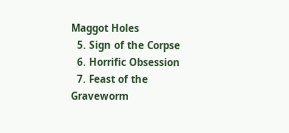Maggot Holes
  5. Sign of the Corpse
  6. Horrific Obsession
  7. Feast of the Graveworm